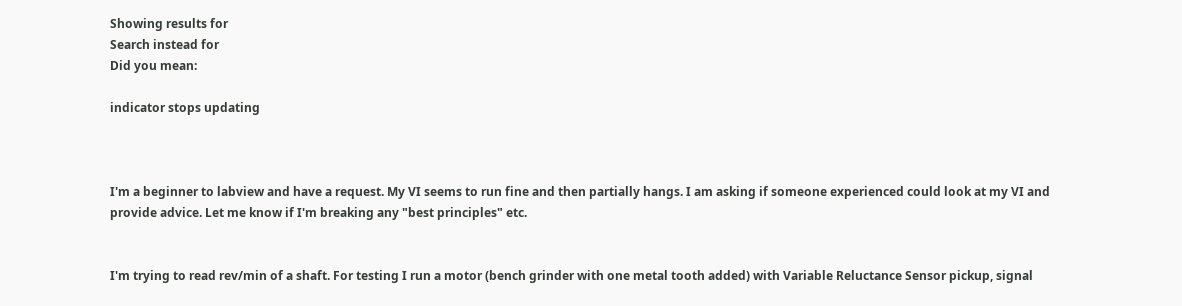Showing results for
Search instead for
Did you mean:

indicator stops updating



I'm a beginner to labview and have a request. My VI seems to run fine and then partially hangs. I am asking if someone experienced could look at my VI and provide advice. Let me know if I'm breaking any "best principles" etc.


I'm trying to read rev/min of a shaft. For testing I run a motor (bench grinder with one metal tooth added) with Variable Reluctance Sensor pickup, signal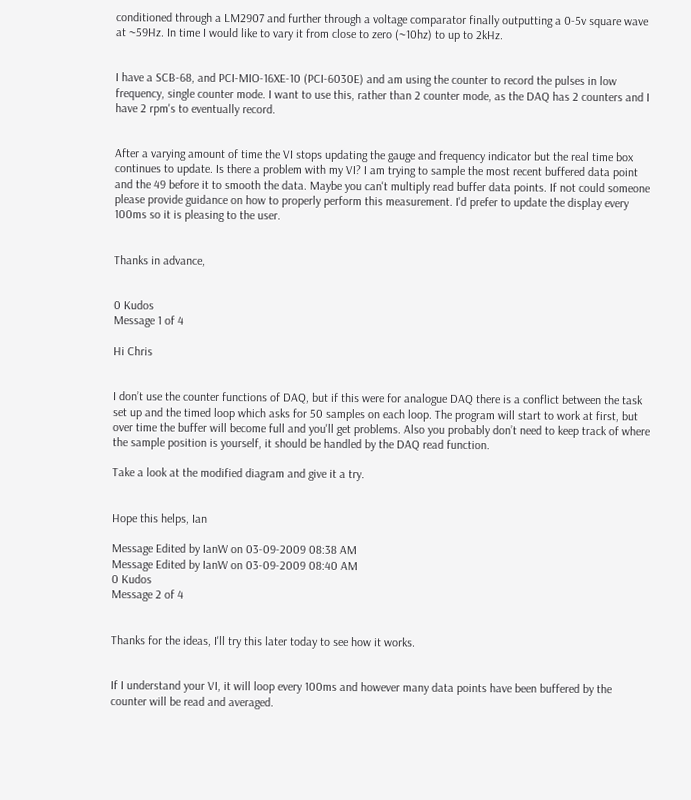conditioned through a LM2907 and further through a voltage comparator finally outputting a 0-5v square wave at ~59Hz. In time I would like to vary it from close to zero (~10hz) to up to 2kHz.


I have a SCB-68, and PCI-MIO-16XE-10 (PCI-6030E) and am using the counter to record the pulses in low frequency, single counter mode. I want to use this, rather than 2 counter mode, as the DAQ has 2 counters and I have 2 rpm's to eventually record.


After a varying amount of time the VI stops updating the gauge and frequency indicator but the real time box continues to update. Is there a problem with my VI? I am trying to sample the most recent buffered data point and the 49 before it to smooth the data. Maybe you can't multiply read buffer data points. If not could someone please provide guidance on how to properly perform this measurement. I'd prefer to update the display every 100ms so it is pleasing to the user.


Thanks in advance,


0 Kudos
Message 1 of 4

Hi Chris


I don’t use the counter functions of DAQ, but if this were for analogue DAQ there is a conflict between the task set up and the timed loop which asks for 50 samples on each loop. The program will start to work at first, but over time the buffer will become full and you'll get problems. Also you probably don’t need to keep track of where the sample position is yourself, it should be handled by the DAQ read function.

Take a look at the modified diagram and give it a try.


Hope this helps, Ian

Message Edited by IanW on 03-09-2009 08:38 AM
Message Edited by IanW on 03-09-2009 08:40 AM
0 Kudos
Message 2 of 4


Thanks for the ideas, I'll try this later today to see how it works.


If I understand your VI, it will loop every 100ms and however many data points have been buffered by the counter will be read and averaged.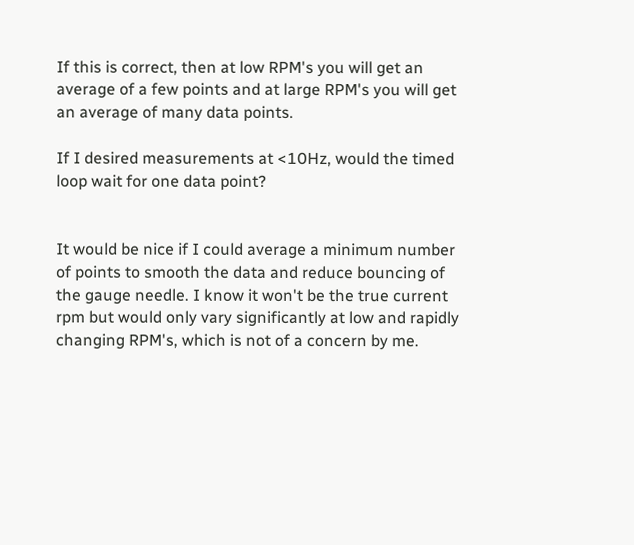If this is correct, then at low RPM's you will get an average of a few points and at large RPM's you will get an average of many data points.

If I desired measurements at <10Hz, would the timed loop wait for one data point?


It would be nice if I could average a minimum number of points to smooth the data and reduce bouncing of the gauge needle. I know it won't be the true current rpm but would only vary significantly at low and rapidly changing RPM's, which is not of a concern by me.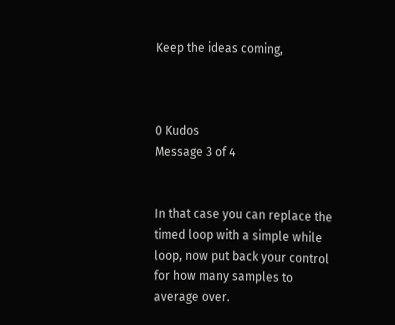Keep the ideas coming,



0 Kudos
Message 3 of 4


In that case you can replace the timed loop with a simple while loop, now put back your control for how many samples to average over.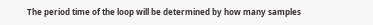The period time of the loop will be determined by how many samples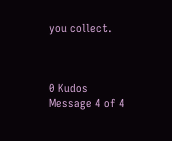you collect.



0 Kudos
Message 4 of 4